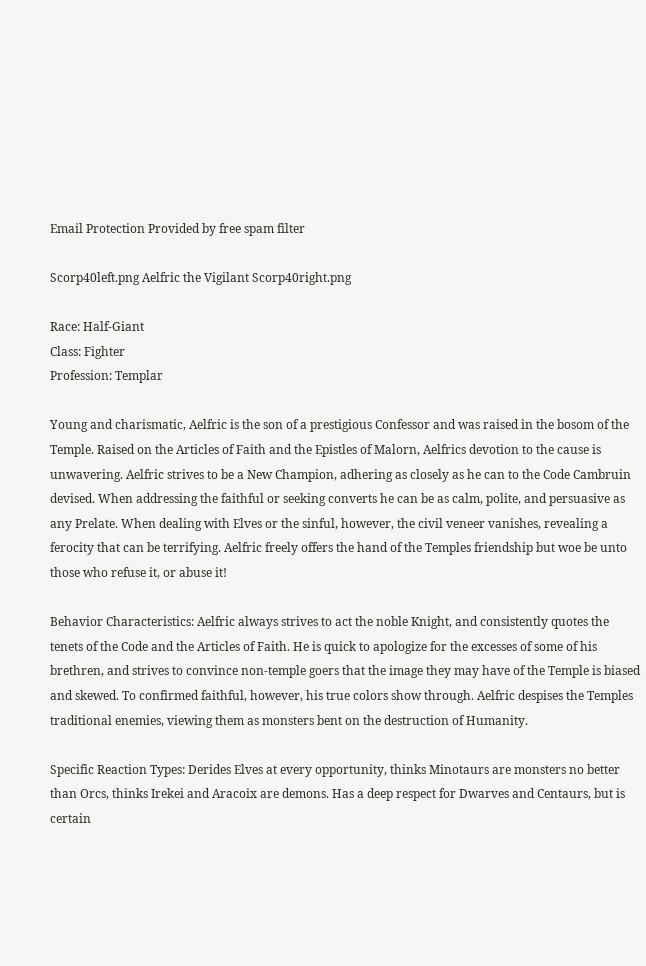Email Protection Provided by free spam filter

Scorp40left.png Aelfric the Vigilant Scorp40right.png

Race: Half-Giant
Class: Fighter
Profession: Templar

Young and charismatic, Aelfric is the son of a prestigious Confessor and was raised in the bosom of the Temple. Raised on the Articles of Faith and the Epistles of Malorn, Aelfrics devotion to the cause is unwavering. Aelfric strives to be a New Champion, adhering as closely as he can to the Code Cambruin devised. When addressing the faithful or seeking converts he can be as calm, polite, and persuasive as any Prelate. When dealing with Elves or the sinful, however, the civil veneer vanishes, revealing a ferocity that can be terrifying. Aelfric freely offers the hand of the Temples friendship but woe be unto those who refuse it, or abuse it!

Behavior Characteristics: Aelfric always strives to act the noble Knight, and consistently quotes the tenets of the Code and the Articles of Faith. He is quick to apologize for the excesses of some of his brethren, and strives to convince non-temple goers that the image they may have of the Temple is biased and skewed. To confirmed faithful, however, his true colors show through. Aelfric despises the Temples traditional enemies, viewing them as monsters bent on the destruction of Humanity.

Specific Reaction Types: Derides Elves at every opportunity, thinks Minotaurs are monsters no better than Orcs, thinks Irekei and Aracoix are demons. Has a deep respect for Dwarves and Centaurs, but is certain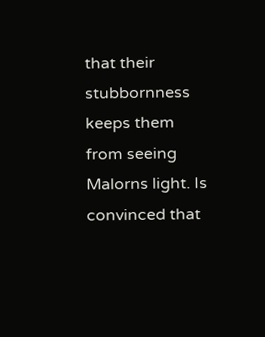that their stubbornness keeps them from seeing Malorns light. Is convinced that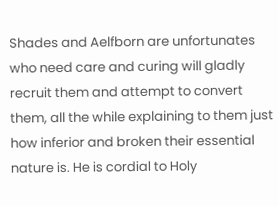Shades and Aelfborn are unfortunates who need care and curing will gladly recruit them and attempt to convert them, all the while explaining to them just how inferior and broken their essential nature is. He is cordial to Holy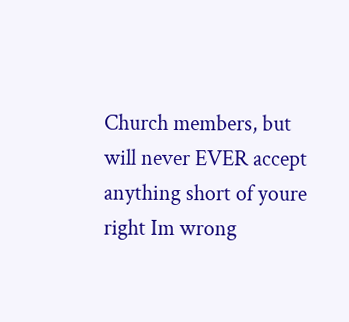Church members, but will never EVER accept anything short of youre right Im wrong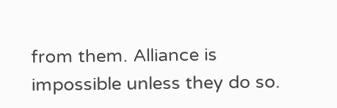from them. Alliance is impossible unless they do so.